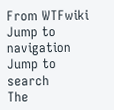From WTFwiki
Jump to navigation Jump to search
The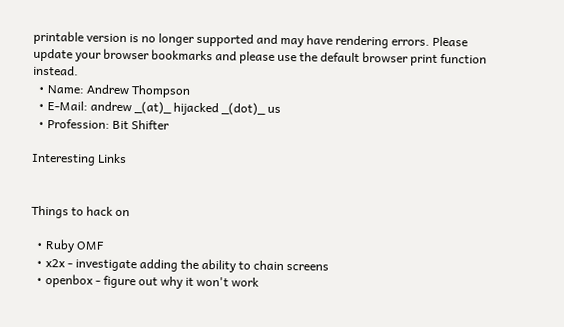printable version is no longer supported and may have rendering errors. Please update your browser bookmarks and please use the default browser print function instead.
  • Name: Andrew Thompson
  • E-Mail: andrew _(at)_ hijacked _(dot)_ us
  • Profession: Bit Shifter

Interesting Links


Things to hack on

  • Ruby OMF
  • x2x - investigate adding the ability to chain screens
  • openbox - figure out why it won't work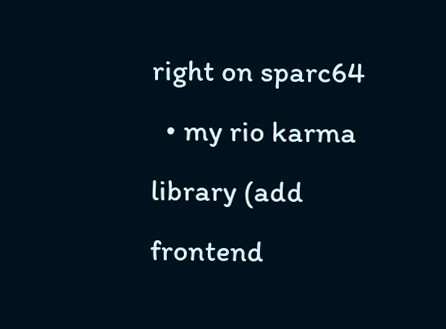right on sparc64
  • my rio karma library (add frontend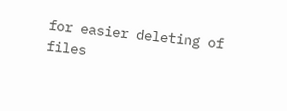for easier deleting of files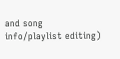and song info/playlist editing)